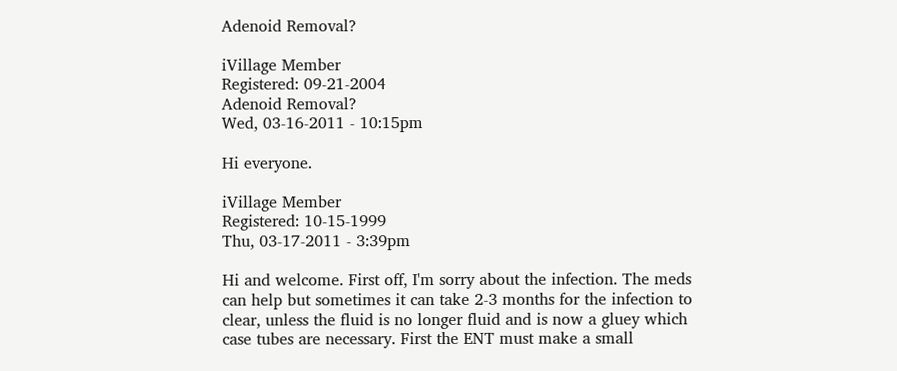Adenoid Removal?

iVillage Member
Registered: 09-21-2004
Adenoid Removal?
Wed, 03-16-2011 - 10:15pm

Hi everyone.

iVillage Member
Registered: 10-15-1999
Thu, 03-17-2011 - 3:39pm

Hi and welcome. First off, I'm sorry about the infection. The meds can help but sometimes it can take 2-3 months for the infection to clear, unless the fluid is no longer fluid and is now a gluey which case tubes are necessary. First the ENT must make a small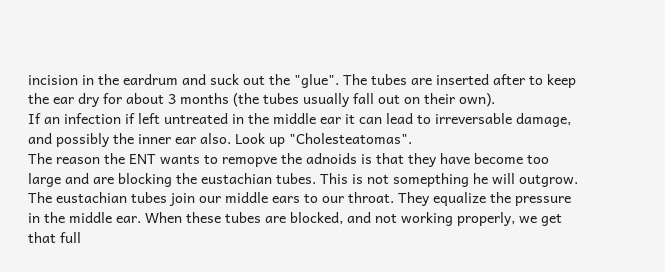incision in the eardrum and suck out the "glue". The tubes are inserted after to keep the ear dry for about 3 months (the tubes usually fall out on their own).
If an infection if left untreated in the middle ear it can lead to irreversable damage, and possibly the inner ear also. Look up "Cholesteatomas".
The reason the ENT wants to remopve the adnoids is that they have become too large and are blocking the eustachian tubes. This is not somepthing he will outgrow. The eustachian tubes join our middle ears to our throat. They equalize the pressure in the middle ear. When these tubes are blocked, and not working properly, we get that full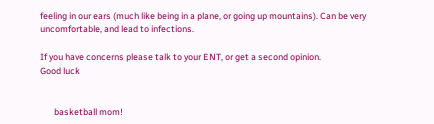feeling in our ears (much like being in a plane, or going up mountains). Can be very uncomfortable, and lead to infections.

If you have concerns please talk to your ENT, or get a second opinion.
Good luck


       basketball mom!